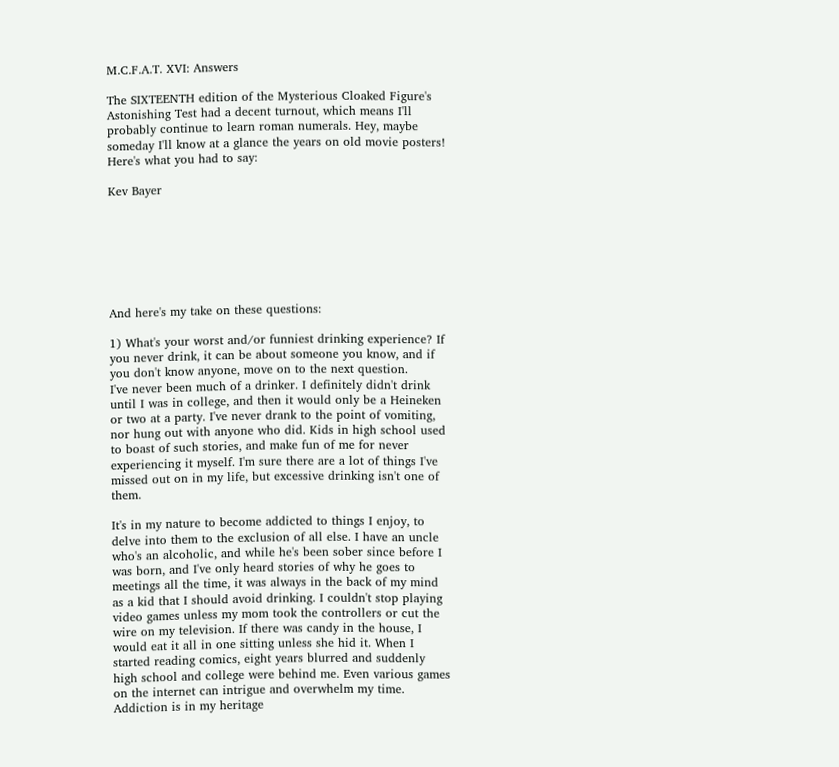M.C.F.A.T. XVI: Answers

The SIXTEENTH edition of the Mysterious Cloaked Figure's Astonishing Test had a decent turnout, which means I'll probably continue to learn roman numerals. Hey, maybe someday I'll know at a glance the years on old movie posters! Here's what you had to say:

Kev Bayer







And here's my take on these questions:

1) What's your worst and/or funniest drinking experience? If you never drink, it can be about someone you know, and if you don't know anyone, move on to the next question.
I've never been much of a drinker. I definitely didn't drink until I was in college, and then it would only be a Heineken or two at a party. I've never drank to the point of vomiting, nor hung out with anyone who did. Kids in high school used to boast of such stories, and make fun of me for never experiencing it myself. I'm sure there are a lot of things I've missed out on in my life, but excessive drinking isn't one of them.

It's in my nature to become addicted to things I enjoy, to delve into them to the exclusion of all else. I have an uncle who's an alcoholic, and while he's been sober since before I was born, and I've only heard stories of why he goes to meetings all the time, it was always in the back of my mind as a kid that I should avoid drinking. I couldn't stop playing video games unless my mom took the controllers or cut the wire on my television. If there was candy in the house, I would eat it all in one sitting unless she hid it. When I started reading comics, eight years blurred and suddenly high school and college were behind me. Even various games on the internet can intrigue and overwhelm my time. Addiction is in my heritage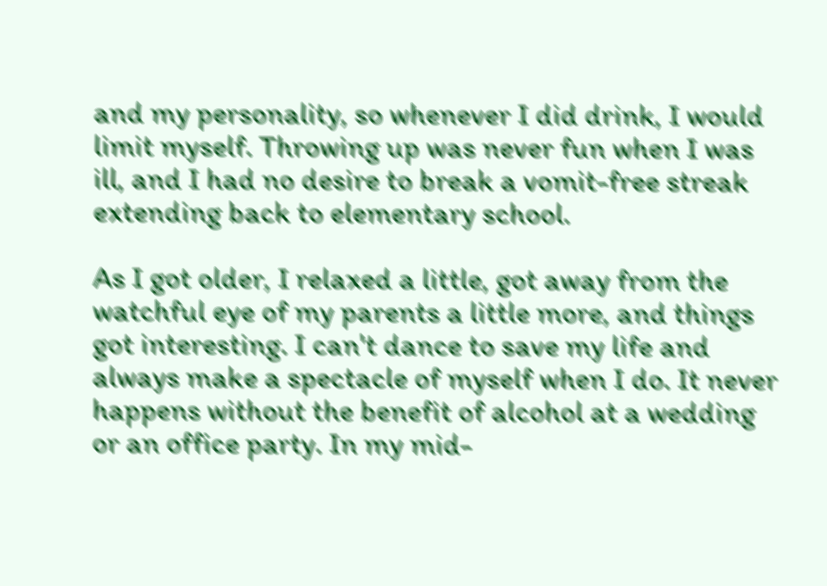and my personality, so whenever I did drink, I would limit myself. Throwing up was never fun when I was ill, and I had no desire to break a vomit-free streak extending back to elementary school.

As I got older, I relaxed a little, got away from the watchful eye of my parents a little more, and things got interesting. I can't dance to save my life and always make a spectacle of myself when I do. It never happens without the benefit of alcohol at a wedding or an office party. In my mid-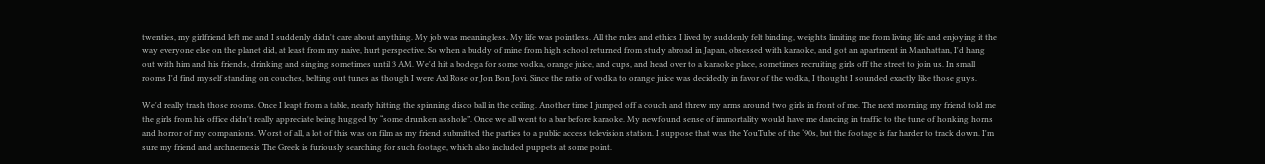twenties, my girlfriend left me and I suddenly didn't care about anything. My job was meaningless. My life was pointless. All the rules and ethics I lived by suddenly felt binding, weights limiting me from living life and enjoying it the way everyone else on the planet did, at least from my naive, hurt perspective. So when a buddy of mine from high school returned from study abroad in Japan, obsessed with karaoke, and got an apartment in Manhattan, I'd hang out with him and his friends, drinking and singing sometimes until 3 AM. We'd hit a bodega for some vodka, orange juice, and cups, and head over to a karaoke place, sometimes recruiting girls off the street to join us. In small rooms I'd find myself standing on couches, belting out tunes as though I were Axl Rose or Jon Bon Jovi. Since the ratio of vodka to orange juice was decidedly in favor of the vodka, I thought I sounded exactly like those guys.

We'd really trash those rooms. Once I leapt from a table, nearly hitting the spinning disco ball in the ceiling. Another time I jumped off a couch and threw my arms around two girls in front of me. The next morning my friend told me the girls from his office didn't really appreciate being hugged by “some drunken asshole”. Once we all went to a bar before karaoke. My newfound sense of immortality would have me dancing in traffic to the tune of honking horns and horror of my companions. Worst of all, a lot of this was on film as my friend submitted the parties to a public access television station. I suppose that was the YouTube of the ‘90s, but the footage is far harder to track down. I'm sure my friend and archnemesis The Greek is furiously searching for such footage, which also included puppets at some point.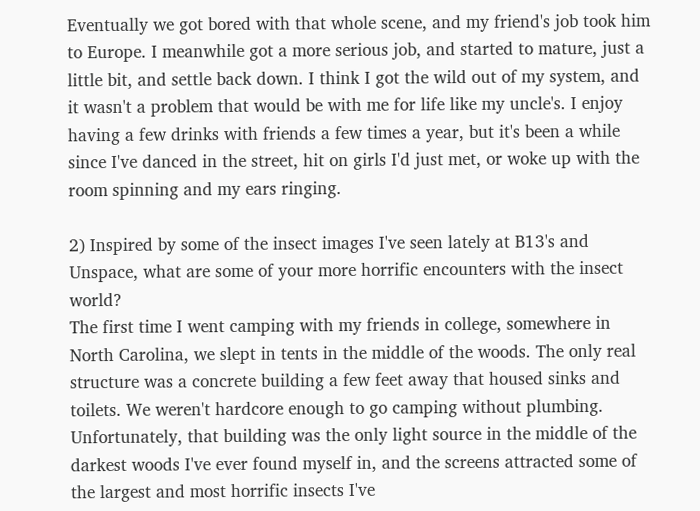Eventually we got bored with that whole scene, and my friend's job took him to Europe. I meanwhile got a more serious job, and started to mature, just a little bit, and settle back down. I think I got the wild out of my system, and it wasn't a problem that would be with me for life like my uncle's. I enjoy having a few drinks with friends a few times a year, but it's been a while since I've danced in the street, hit on girls I'd just met, or woke up with the room spinning and my ears ringing.

2) Inspired by some of the insect images I've seen lately at B13's and Unspace, what are some of your more horrific encounters with the insect world?
The first time I went camping with my friends in college, somewhere in North Carolina, we slept in tents in the middle of the woods. The only real structure was a concrete building a few feet away that housed sinks and toilets. We weren't hardcore enough to go camping without plumbing. Unfortunately, that building was the only light source in the middle of the darkest woods I've ever found myself in, and the screens attracted some of the largest and most horrific insects I've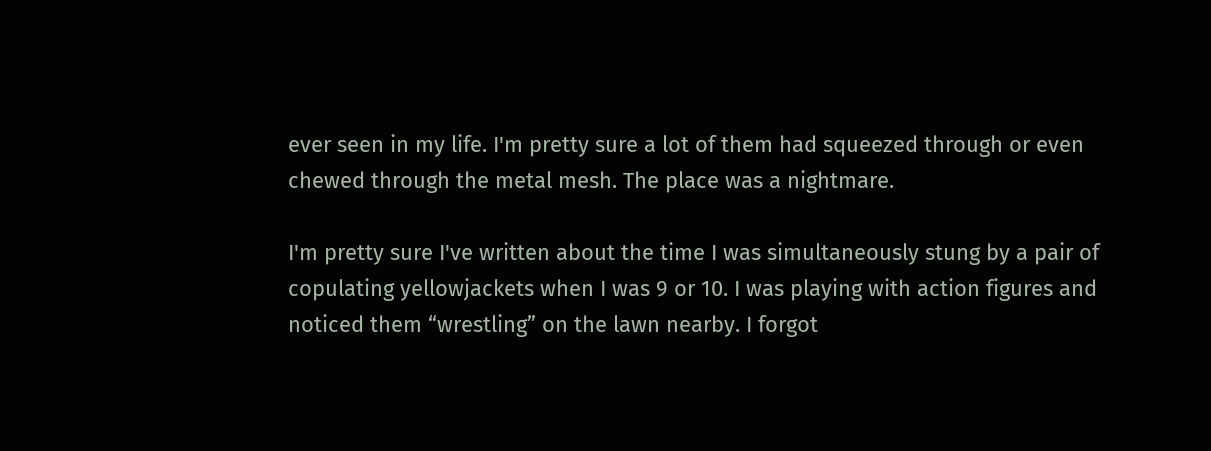ever seen in my life. I'm pretty sure a lot of them had squeezed through or even chewed through the metal mesh. The place was a nightmare.

I'm pretty sure I've written about the time I was simultaneously stung by a pair of copulating yellowjackets when I was 9 or 10. I was playing with action figures and noticed them “wrestling” on the lawn nearby. I forgot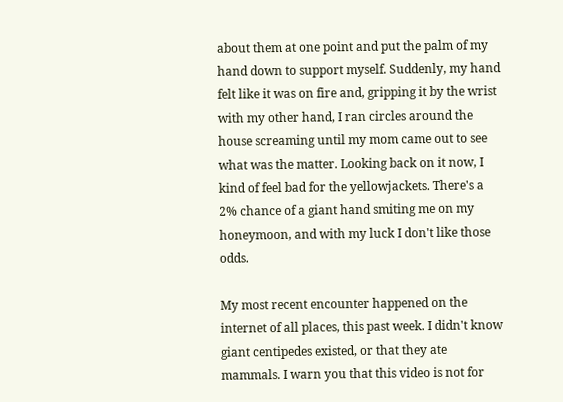about them at one point and put the palm of my hand down to support myself. Suddenly, my hand felt like it was on fire and, gripping it by the wrist with my other hand, I ran circles around the house screaming until my mom came out to see what was the matter. Looking back on it now, I kind of feel bad for the yellowjackets. There's a 2% chance of a giant hand smiting me on my honeymoon, and with my luck I don't like those odds.

My most recent encounter happened on the internet of all places, this past week. I didn't know giant centipedes existed, or that they ate mammals. I warn you that this video is not for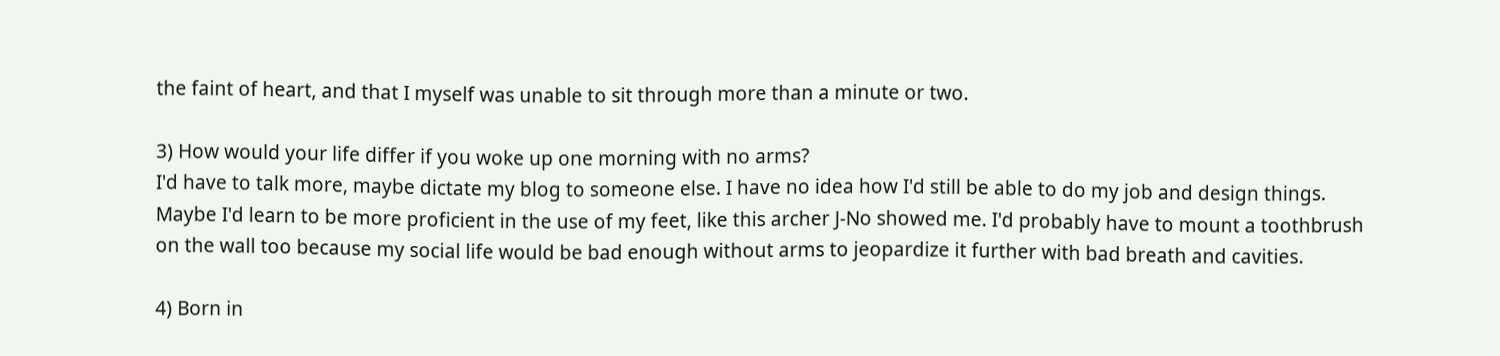the faint of heart, and that I myself was unable to sit through more than a minute or two.

3) How would your life differ if you woke up one morning with no arms?
I'd have to talk more, maybe dictate my blog to someone else. I have no idea how I'd still be able to do my job and design things. Maybe I'd learn to be more proficient in the use of my feet, like this archer J-No showed me. I'd probably have to mount a toothbrush on the wall too because my social life would be bad enough without arms to jeopardize it further with bad breath and cavities.

4) Born in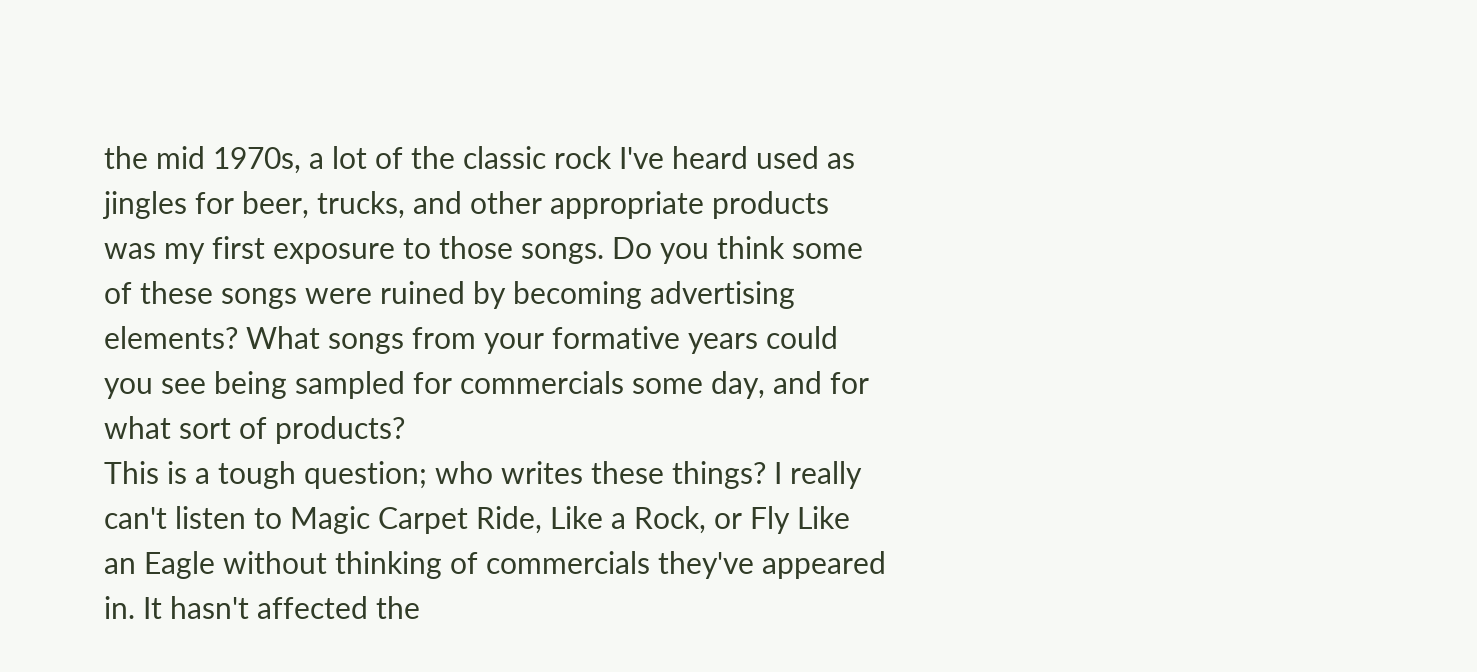the mid 1970s, a lot of the classic rock I've heard used as jingles for beer, trucks, and other appropriate products was my first exposure to those songs. Do you think some of these songs were ruined by becoming advertising elements? What songs from your formative years could you see being sampled for commercials some day, and for what sort of products?
This is a tough question; who writes these things? I really can't listen to Magic Carpet Ride, Like a Rock, or Fly Like an Eagle without thinking of commercials they've appeared in. It hasn't affected the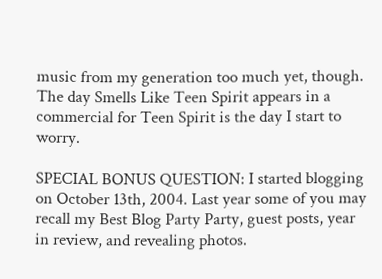music from my generation too much yet, though. The day Smells Like Teen Spirit appears in a commercial for Teen Spirit is the day I start to worry.

SPECIAL BONUS QUESTION: I started blogging on October 13th, 2004. Last year some of you may recall my Best Blog Party Party, guest posts, year in review, and revealing photos.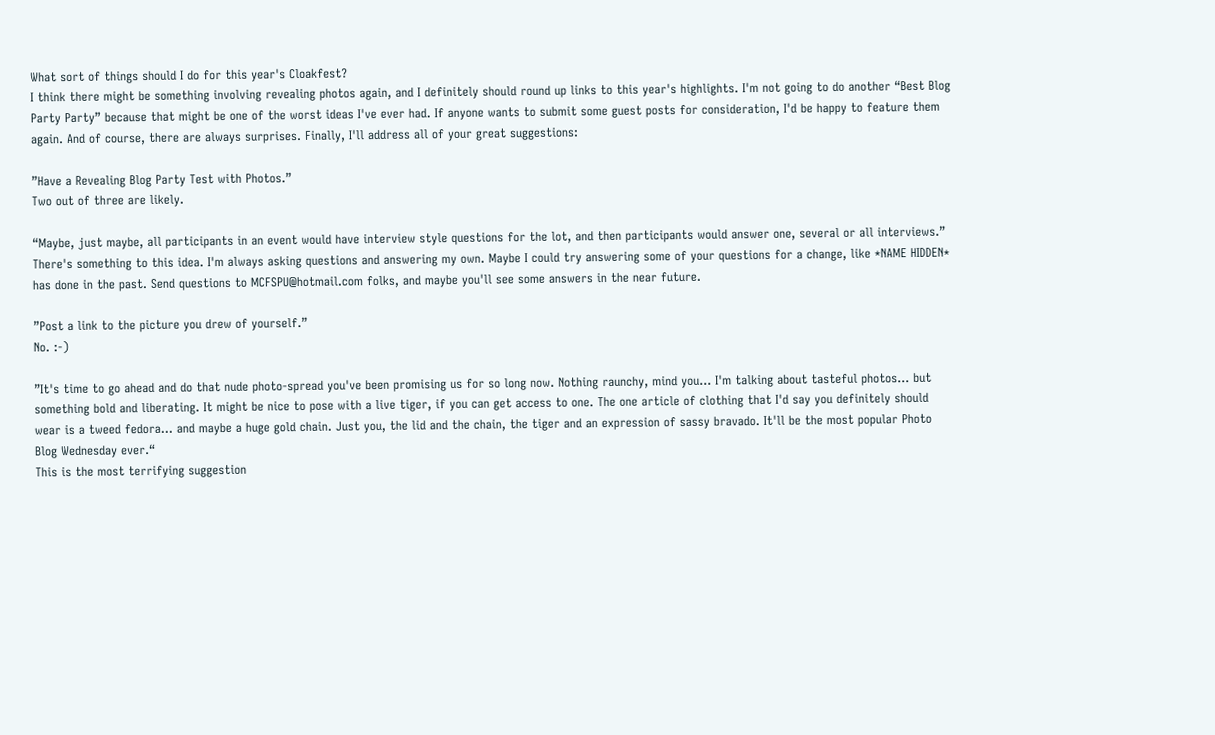What sort of things should I do for this year's Cloakfest?
I think there might be something involving revealing photos again, and I definitely should round up links to this year's highlights. I'm not going to do another “Best Blog Party Party” because that might be one of the worst ideas I've ever had. If anyone wants to submit some guest posts for consideration, I'd be happy to feature them again. And of course, there are always surprises. Finally, I'll address all of your great suggestions:

”Have a Revealing Blog Party Test with Photos.”
Two out of three are likely.

“Maybe, just maybe, all participants in an event would have interview style questions for the lot, and then participants would answer one, several or all interviews.”
There's something to this idea. I'm always asking questions and answering my own. Maybe I could try answering some of your questions for a change, like *NAME HIDDEN* has done in the past. Send questions to MCFSPU@hotmail.com folks, and maybe you'll see some answers in the near future.

”Post a link to the picture you drew of yourself.”
No. :-)

”It's time to go ahead and do that nude photo-spread you've been promising us for so long now. Nothing raunchy, mind you… I'm talking about tasteful photos… but something bold and liberating. It might be nice to pose with a live tiger, if you can get access to one. The one article of clothing that I'd say you definitely should wear is a tweed fedora… and maybe a huge gold chain. Just you, the lid and the chain, the tiger and an expression of sassy bravado. It'll be the most popular Photo Blog Wednesday ever.“
This is the most terrifying suggestion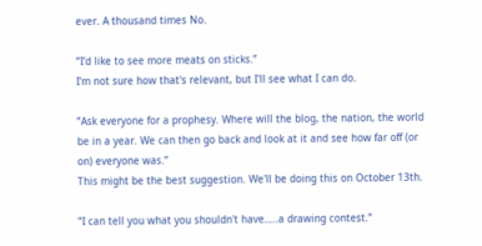ever. A thousand times No.

”I'd like to see more meats on sticks.”
I'm not sure how that's relevant, but I'll see what I can do.

”Ask everyone for a prophesy. Where will the blog, the nation, the world be in a year. We can then go back and look at it and see how far off (or on) everyone was.”
This might be the best suggestion. We'll be doing this on October 13th.

”I can tell you what you shouldn't have…..a drawing contest.”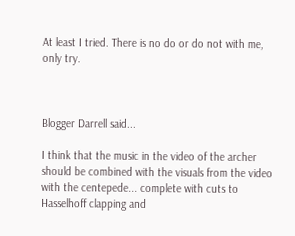At least I tried. There is no do or do not with me, only try.



Blogger Darrell said...

I think that the music in the video of the archer should be combined with the visuals from the video with the centepede... complete with cuts to Hasselhoff clapping and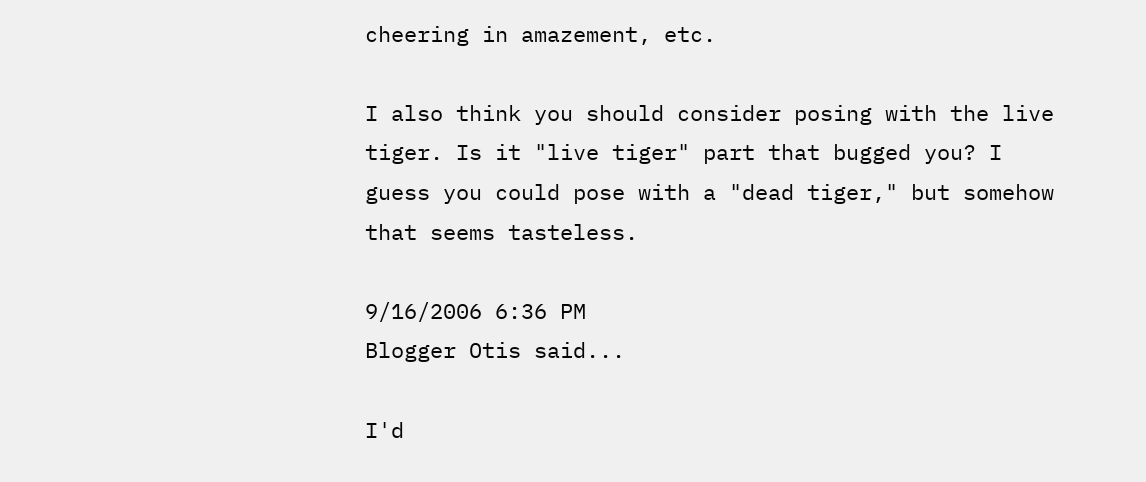cheering in amazement, etc.

I also think you should consider posing with the live tiger. Is it "live tiger" part that bugged you? I guess you could pose with a "dead tiger," but somehow that seems tasteless.

9/16/2006 6:36 PM
Blogger Otis said...

I'd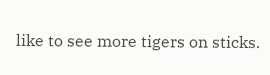like to see more tigers on sticks.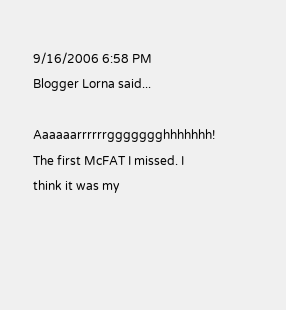9/16/2006 6:58 PM
Blogger Lorna said...

Aaaaaarrrrrrggggggghhhhhhh! The first McFAT I missed. I think it was my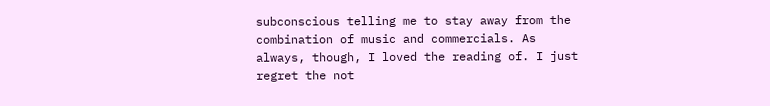subconscious telling me to stay away from the combination of music and commercials. As always, though, I loved the reading of. I just regret the not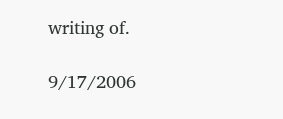writing of.

9/17/2006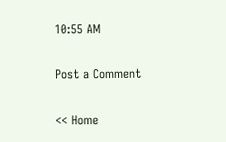10:55 AM

Post a Comment

<< Home